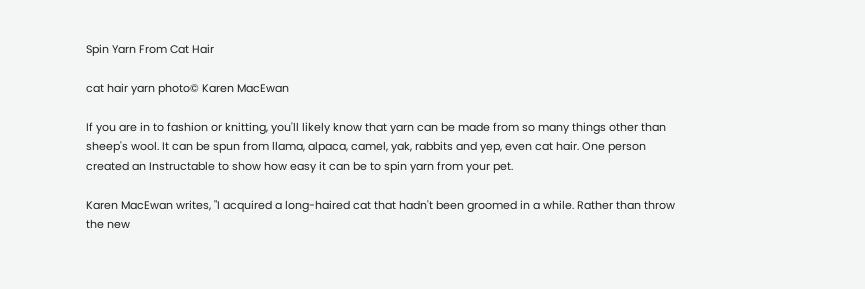Spin Yarn From Cat Hair

cat hair yarn photo© Karen MacEwan

If you are in to fashion or knitting, you'll likely know that yarn can be made from so many things other than sheep's wool. It can be spun from llama, alpaca, camel, yak, rabbits and yep, even cat hair. One person created an Instructable to show how easy it can be to spin yarn from your pet.

Karen MacEwan writes, "I acquired a long-haired cat that hadn't been groomed in a while. Rather than throw the new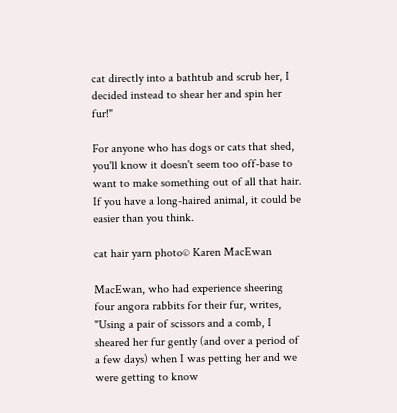cat directly into a bathtub and scrub her, I decided instead to shear her and spin her fur!"

For anyone who has dogs or cats that shed, you'll know it doesn't seem too off-base to want to make something out of all that hair. If you have a long-haired animal, it could be easier than you think.

cat hair yarn photo© Karen MacEwan

MacEwan, who had experience sheering four angora rabbits for their fur, writes, "Using a pair of scissors and a comb, I sheared her fur gently (and over a period of a few days) when I was petting her and we were getting to know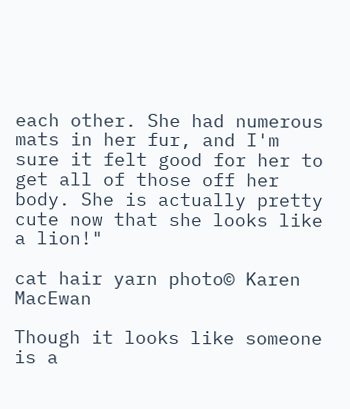each other. She had numerous mats in her fur, and I'm sure it felt good for her to get all of those off her body. She is actually pretty cute now that she looks like a lion!"

cat hair yarn photo© Karen MacEwan

Though it looks like someone is a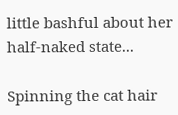little bashful about her half-naked state...

Spinning the cat hair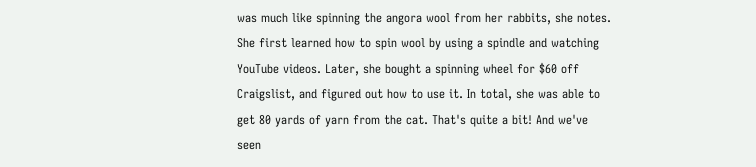was much like spinning the angora wool from her rabbits, she notes. She first learned how to spin wool by using a spindle and watching YouTube videos. Later, she bought a spinning wheel for $60 off Craigslist, and figured out how to use it. In total, she was able to get 80 yards of yarn from the cat. That's quite a bit! And we've seen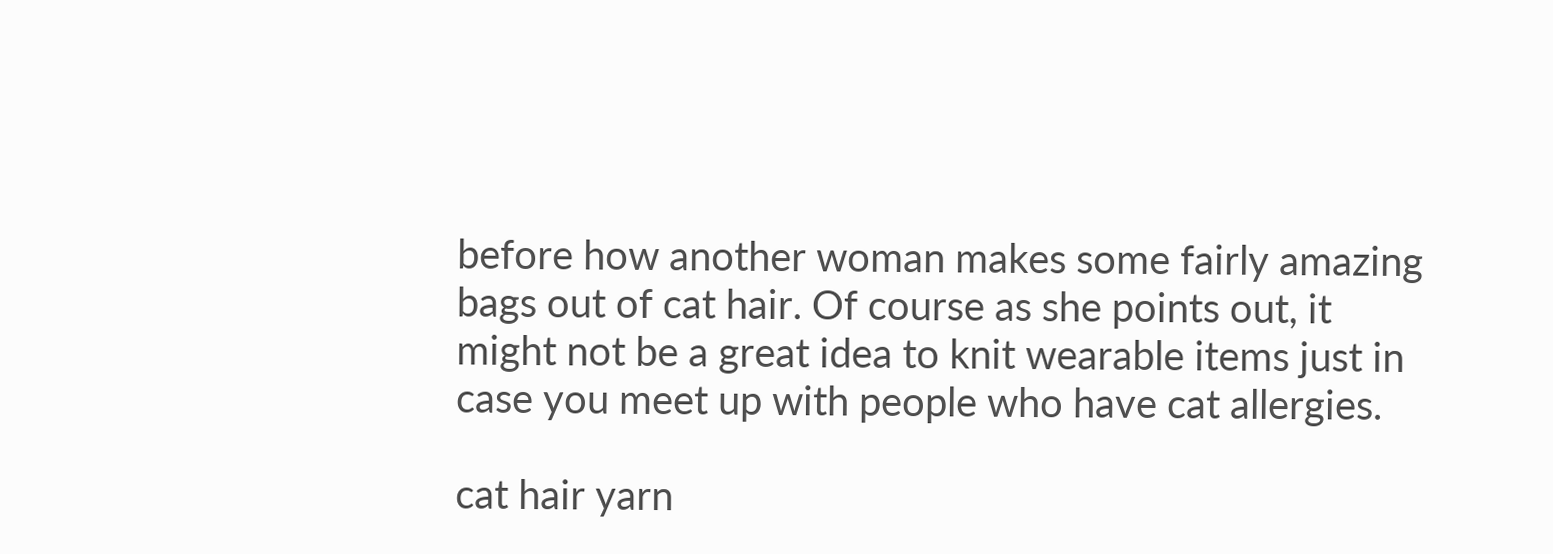before how another woman makes some fairly amazing bags out of cat hair. Of course as she points out, it might not be a great idea to knit wearable items just in case you meet up with people who have cat allergies.

cat hair yarn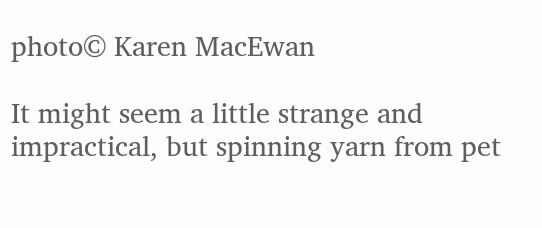photo© Karen MacEwan

It might seem a little strange and impractical, but spinning yarn from pet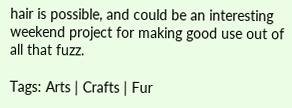hair is possible, and could be an interesting weekend project for making good use out of all that fuzz.

Tags: Arts | Crafts | Fur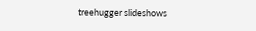treehugger slideshows